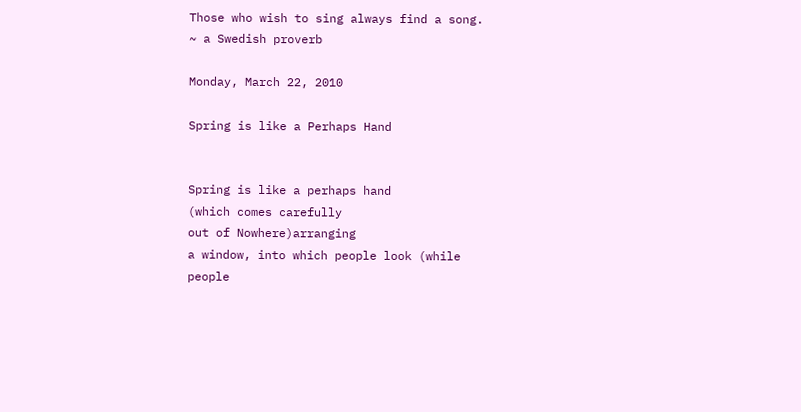Those who wish to sing always find a song.
~ a Swedish proverb

Monday, March 22, 2010

Spring is like a Perhaps Hand


Spring is like a perhaps hand
(which comes carefully
out of Nowhere)arranging
a window, into which people look (while
people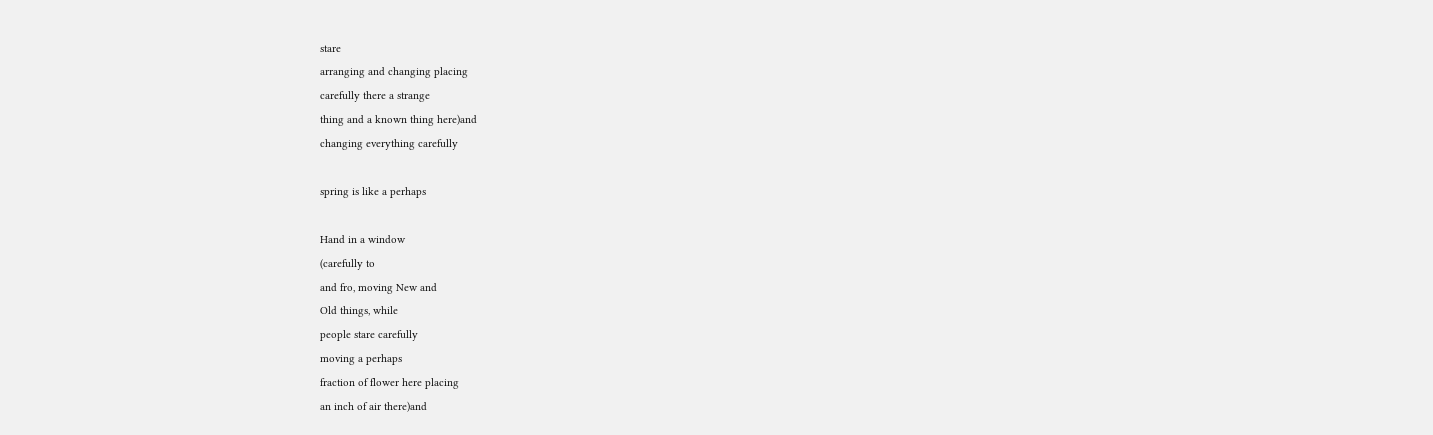stare
arranging and changing placing
carefully there a strange
thing and a known thing here)and
changing everything carefully

spring is like a perhaps

Hand in a window
(carefully to
and fro, moving New and
Old things, while
people stare carefully
moving a perhaps
fraction of flower here placing
an inch of air there)and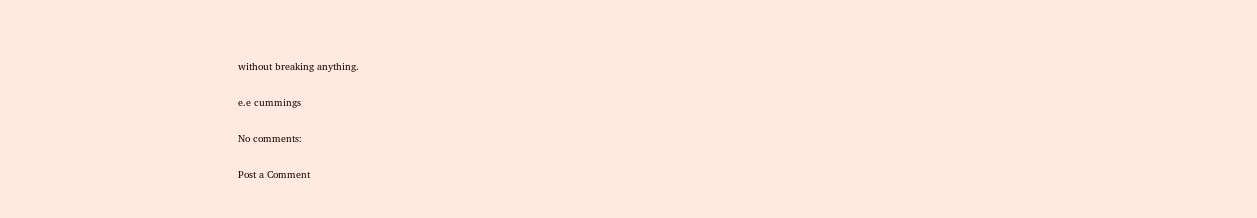without breaking anything.

e.e cummings

No comments:

Post a Comment